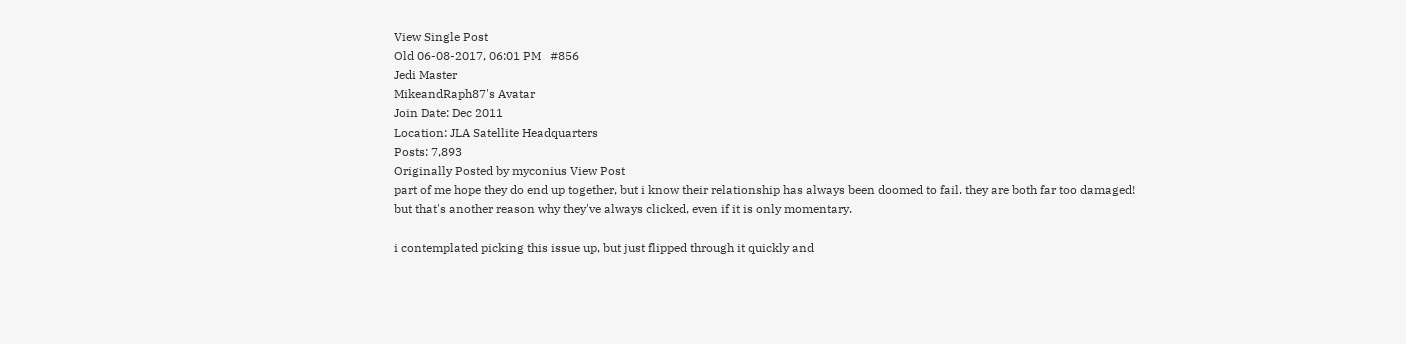View Single Post
Old 06-08-2017, 06:01 PM   #856
Jedi Master
MikeandRaph87's Avatar
Join Date: Dec 2011
Location: JLA Satellite Headquarters
Posts: 7,893
Originally Posted by myconius View Post
part of me hope they do end up together, but i know their relationship has always been doomed to fail. they are both far too damaged!
but that's another reason why they've always clicked, even if it is only momentary.

i contemplated picking this issue up, but just flipped through it quickly and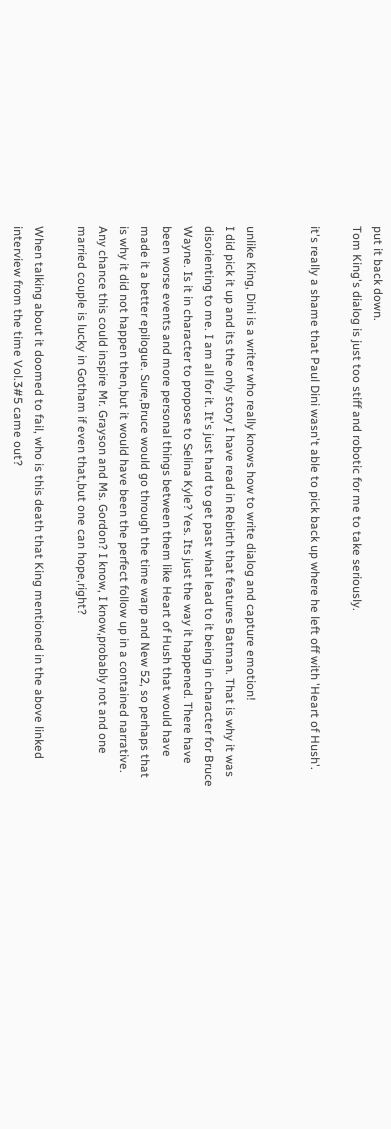put it back down.
Tom King's dialog is just too stiff and robotic for me to take seriously.

it's really a shame that Paul Dini wasn't able to pick back up where he left off with 'Heart of Hush'.


unlike King, Dini is a writer who really knows how to write dialog and capture emotion!
I did pick it up and its the only story I have read in Rebirth that features Batman. That is why it was disorienting to me. I am all for it. It's just hard to get past what lead to it being in character for Bruce Wayne. Is it in character to propose to Selina Kyle? Yes. Its just the way it happened. There have been worse events and more personal things between them like Heart of Hush that would have made it a better epilogue. Sure,Bruce would go through the time warp and New 52, so perhaps that is why it did not happen then,but it would have been the perfect follow up in a contained narrative. Any chance this could inspire Mr. Grayson and Ms. Gordon? I know, I know,probably not and one married couple is lucky in Gotham if even that,but one can hope,right?

When talking about it doomed to fail, who is this death that King mentioned in the above linked interview from the time Vol.3#5 came out?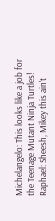Michelangelo: This looks like a job for the Teenage Mutant Ninja Turtles!
Raphael: Sheesh, Mikey this ain't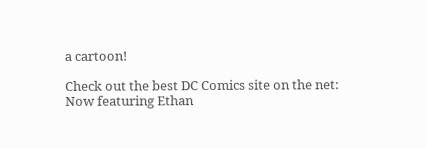a cartoon!

Check out the best DC Comics site on the net:
Now featuring Ethan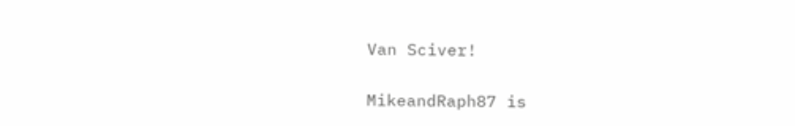Van Sciver!

MikeandRaph87 is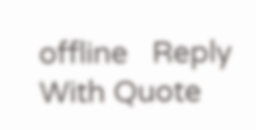offline   Reply With Quote